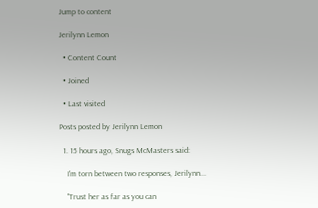Jump to content

Jerilynn Lemon

  • Content Count

  • Joined

  • Last visited

Posts posted by Jerilynn Lemon

  1. 15 hours ago, Snugs McMasters said:

    I'm torn between two responses, Jerilynn...

    "Trust her as far as you can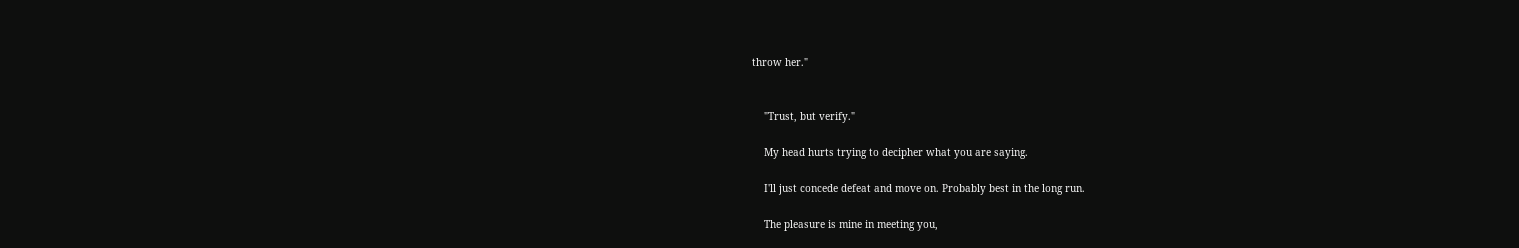throw her."


    "Trust, but verify."

    My head hurts trying to decipher what you are saying.

    I'll just concede defeat and move on. Probably best in the long run.

    The pleasure is mine in meeting you,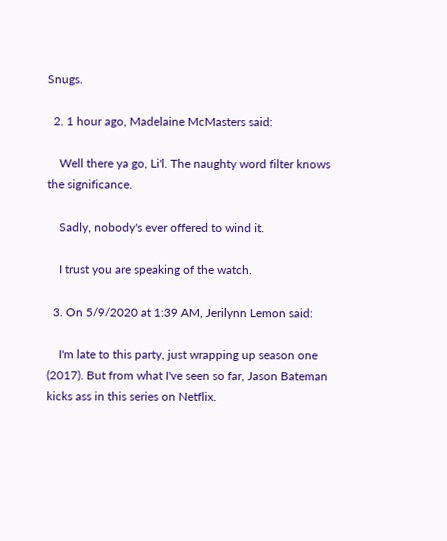Snugs.

  2. 1 hour ago, Madelaine McMasters said:

    Well there ya go, Li'l. The naughty word filter knows the significance.

    Sadly, nobody's ever offered to wind it.

    I trust you are speaking of the watch.

  3. On 5/9/2020 at 1:39 AM, Jerilynn Lemon said:

    I'm late to this party, just wrapping up season one (2017). But from what I've seen so far, Jason Bateman kicks ass in this series on Netflix.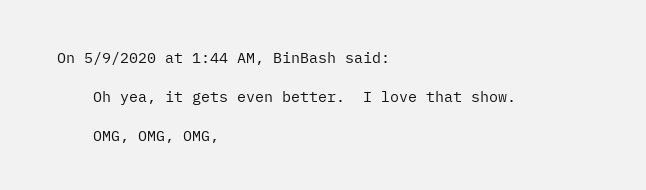On 5/9/2020 at 1:44 AM, BinBash said:

    Oh yea, it gets even better.  I love that show.

    OMG, OMG, OMG,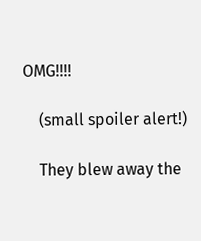OMG!!!!

    (small spoiler alert!)

    They blew away the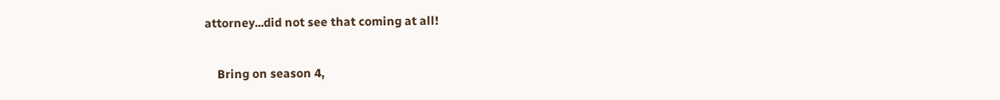attorney...did not see that coming at all!

    Bring on season 4,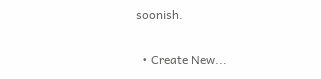soonish.

  • Create New...